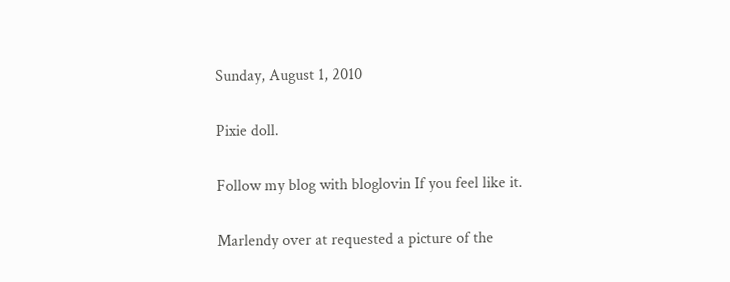Sunday, August 1, 2010

Pixie doll.

Follow my blog with bloglovin If you feel like it.

Marlendy over at requested a picture of the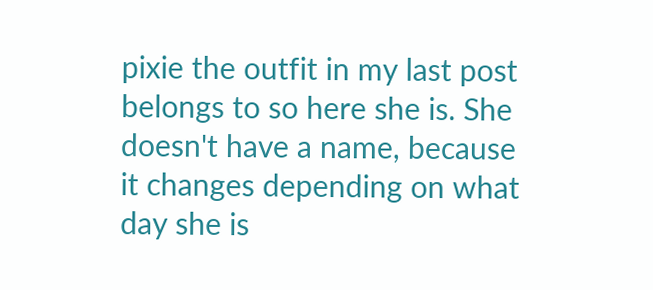pixie the outfit in my last post belongs to so here she is. She doesn't have a name, because it changes depending on what day she is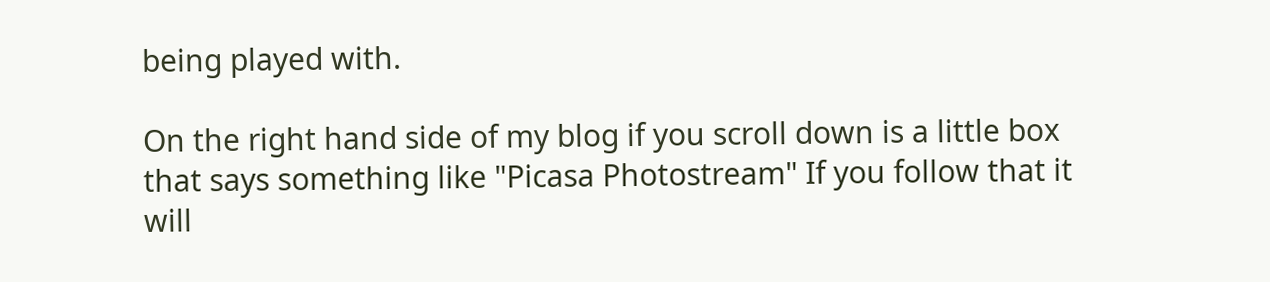being played with.

On the right hand side of my blog if you scroll down is a little box that says something like "Picasa Photostream" If you follow that it will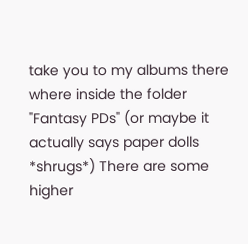take you to my albums there where inside the folder "Fantasy PDs" (or maybe it actually says paper dolls *shrugs*) There are some higher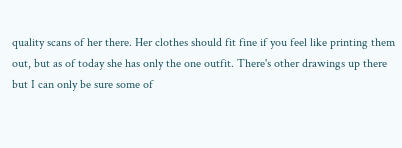quality scans of her there. Her clothes should fit fine if you feel like printing them out, but as of today she has only the one outfit. There's other drawings up there but I can only be sure some of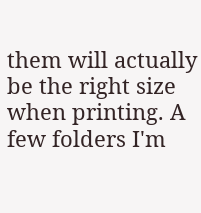them will actually be the right size when printing. A few folders I'm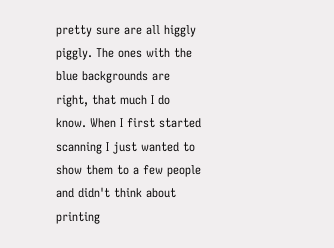pretty sure are all higgly piggly. The ones with the blue backgrounds are right, that much I do know. When I first started scanning I just wanted to show them to a few people and didn't think about printing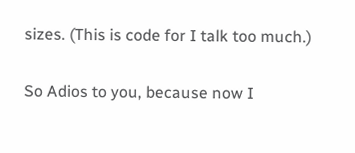sizes. (This is code for I talk too much.)

So Adios to you, because now I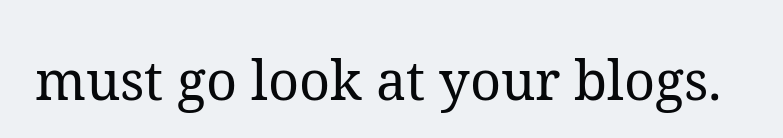must go look at your blogs.